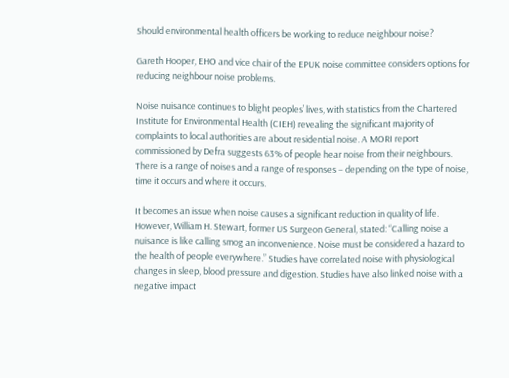Should environmental health officers be working to reduce neighbour noise?

Gareth Hooper, EHO and vice chair of the EPUK noise committee considers options for reducing neighbour noise problems.

Noise nuisance continues to blight peoples’ lives, with statistics from the Chartered Institute for Environmental Health (CIEH) revealing the significant majority of complaints to local authorities are about residential noise. A MORI report commissioned by Defra suggests 63% of people hear noise from their neighbours. There is a range of noises and a range of responses – depending on the type of noise, time it occurs and where it occurs.

It becomes an issue when noise causes a significant reduction in quality of life. However, William H. Stewart, former US Surgeon General, stated: “Calling noise a nuisance is like calling smog an inconvenience. Noise must be considered a hazard to the health of people everywhere.” Studies have correlated noise with physiological changes in sleep, blood pressure and digestion. Studies have also linked noise with a negative impact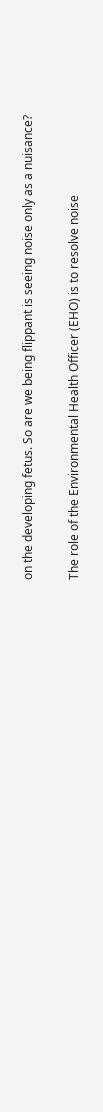on the developing fetus. So are we being flippant is seeing noise only as a nuisance?

The role of the Environmental Health Officer (EHO) is to resolve noise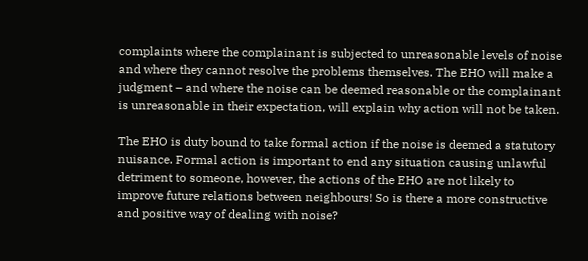complaints where the complainant is subjected to unreasonable levels of noise and where they cannot resolve the problems themselves. The EHO will make a judgment – and where the noise can be deemed reasonable or the complainant is unreasonable in their expectation, will explain why action will not be taken.

The EHO is duty bound to take formal action if the noise is deemed a statutory nuisance. Formal action is important to end any situation causing unlawful detriment to someone, however, the actions of the EHO are not likely to improve future relations between neighbours! So is there a more constructive and positive way of dealing with noise?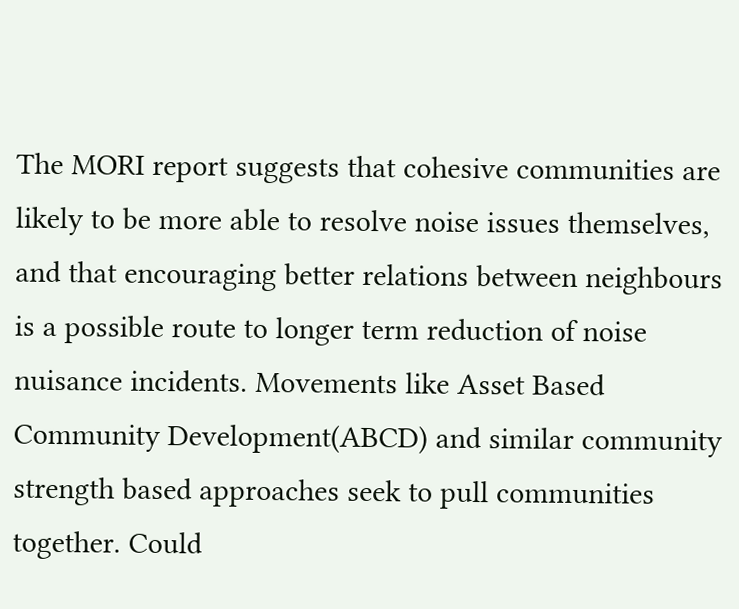The MORI report suggests that cohesive communities are likely to be more able to resolve noise issues themselves, and that encouraging better relations between neighbours is a possible route to longer term reduction of noise nuisance incidents. Movements like Asset Based Community Development(ABCD) and similar community strength based approaches seek to pull communities together. Could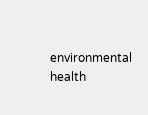environmental health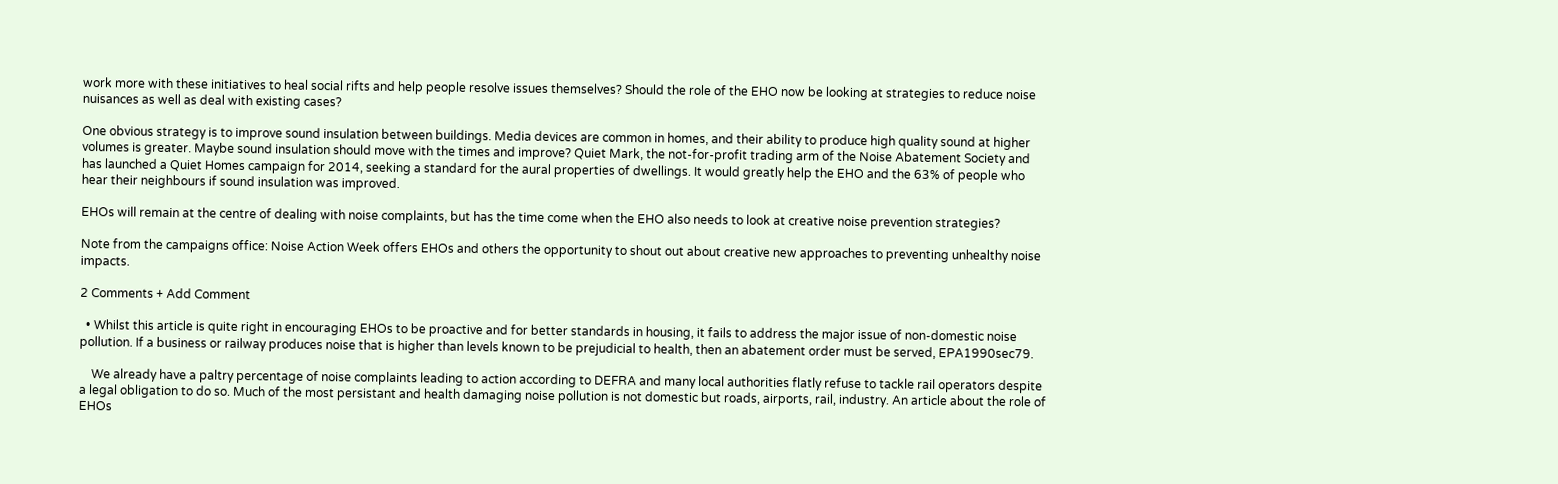work more with these initiatives to heal social rifts and help people resolve issues themselves? Should the role of the EHO now be looking at strategies to reduce noise nuisances as well as deal with existing cases?

One obvious strategy is to improve sound insulation between buildings. Media devices are common in homes, and their ability to produce high quality sound at higher volumes is greater. Maybe sound insulation should move with the times and improve? Quiet Mark, the not-for-profit trading arm of the Noise Abatement Society and has launched a Quiet Homes campaign for 2014, seeking a standard for the aural properties of dwellings. It would greatly help the EHO and the 63% of people who hear their neighbours if sound insulation was improved.

EHOs will remain at the centre of dealing with noise complaints, but has the time come when the EHO also needs to look at creative noise prevention strategies?

Note from the campaigns office: Noise Action Week offers EHOs and others the opportunity to shout out about creative new approaches to preventing unhealthy noise impacts.

2 Comments + Add Comment

  • Whilst this article is quite right in encouraging EHOs to be proactive and for better standards in housing, it fails to address the major issue of non-domestic noise pollution. If a business or railway produces noise that is higher than levels known to be prejudicial to health, then an abatement order must be served, EPA1990sec79.

    We already have a paltry percentage of noise complaints leading to action according to DEFRA and many local authorities flatly refuse to tackle rail operators despite a legal obligation to do so. Much of the most persistant and health damaging noise pollution is not domestic but roads, airports, rail, industry. An article about the role of EHOs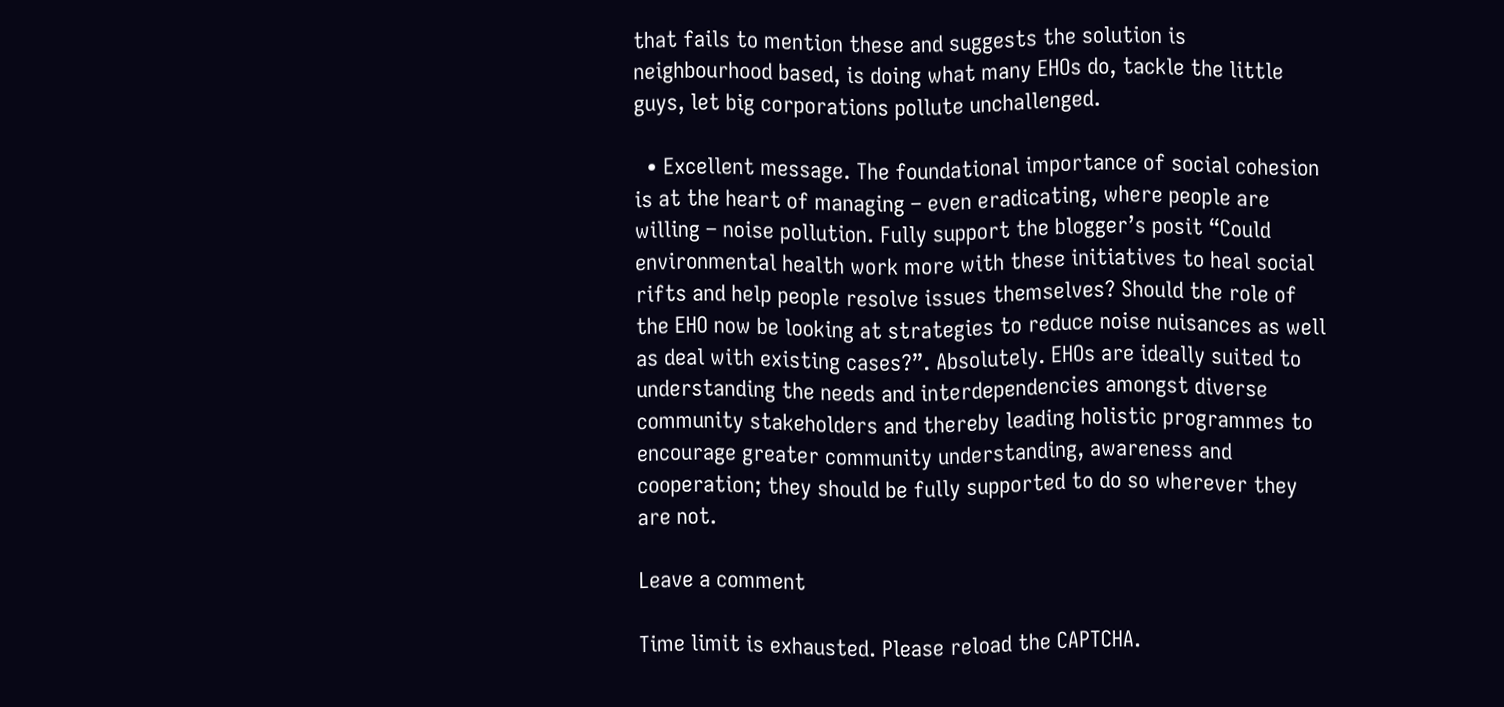that fails to mention these and suggests the solution is neighbourhood based, is doing what many EHOs do, tackle the little guys, let big corporations pollute unchallenged.

  • Excellent message. The foundational importance of social cohesion is at the heart of managing – even eradicating, where people are willing – noise pollution. Fully support the blogger’s posit “Could environmental health work more with these initiatives to heal social rifts and help people resolve issues themselves? Should the role of the EHO now be looking at strategies to reduce noise nuisances as well as deal with existing cases?”. Absolutely. EHOs are ideally suited to understanding the needs and interdependencies amongst diverse community stakeholders and thereby leading holistic programmes to encourage greater community understanding, awareness and cooperation; they should be fully supported to do so wherever they are not.

Leave a comment

Time limit is exhausted. Please reload the CAPTCHA.